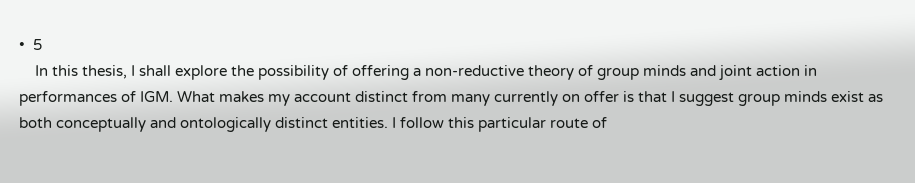•  5
    In this thesis, I shall explore the possibility of offering a non-reductive theory of group minds and joint action in performances of IGM. What makes my account distinct from many currently on offer is that I suggest group minds exist as both conceptually and ontologically distinct entities. I follow this particular route of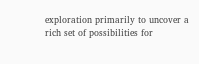exploration primarily to uncover a rich set of possibilities for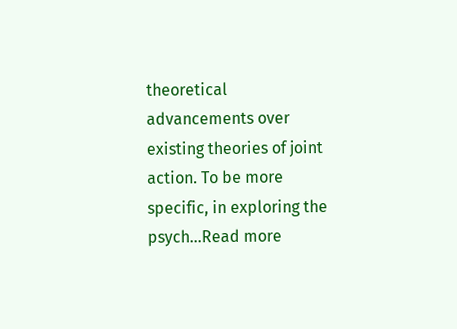theoretical advancements over existing theories of joint action. To be more specific, in exploring the psych…Read more